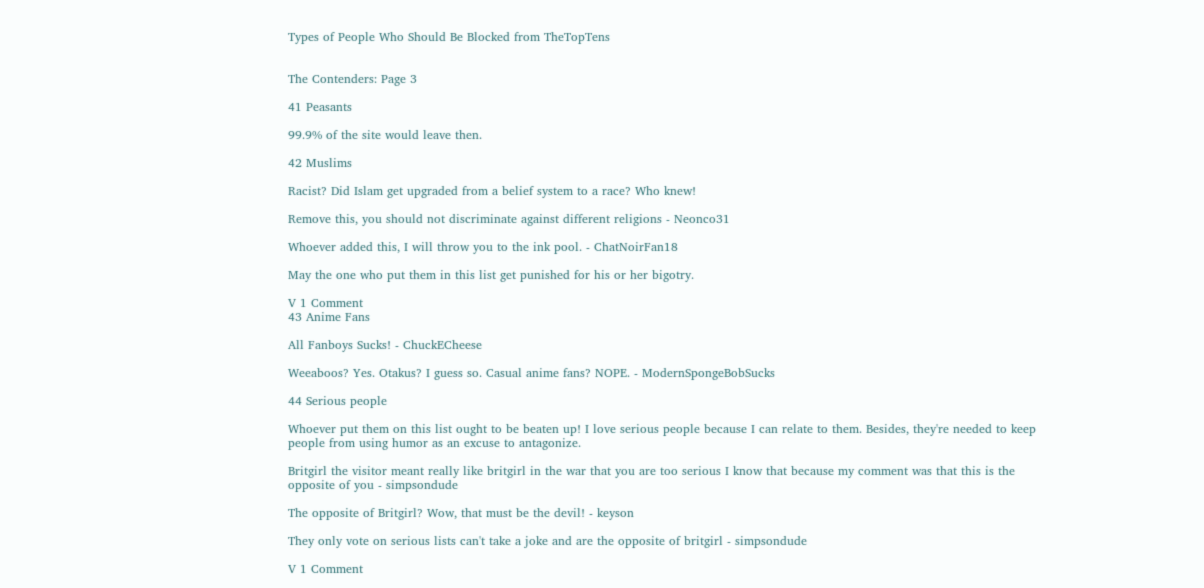Types of People Who Should Be Blocked from TheTopTens


The Contenders: Page 3

41 Peasants

99.9% of the site would leave then.

42 Muslims

Racist? Did Islam get upgraded from a belief system to a race? Who knew!

Remove this, you should not discriminate against different religions - Neonco31

Whoever added this, I will throw you to the ink pool. - ChatNoirFan18

May the one who put them in this list get punished for his or her bigotry.

V 1 Comment
43 Anime Fans

All Fanboys Sucks! - ChuckECheese

Weeaboos? Yes. Otakus? I guess so. Casual anime fans? NOPE. - ModernSpongeBobSucks

44 Serious people

Whoever put them on this list ought to be beaten up! I love serious people because I can relate to them. Besides, they're needed to keep people from using humor as an excuse to antagonize.

Britgirl the visitor meant really like britgirl in the war that you are too serious I know that because my comment was that this is the opposite of you - simpsondude

The opposite of Britgirl? Wow, that must be the devil! - keyson

They only vote on serious lists can't take a joke and are the opposite of britgirl - simpsondude

V 1 Comment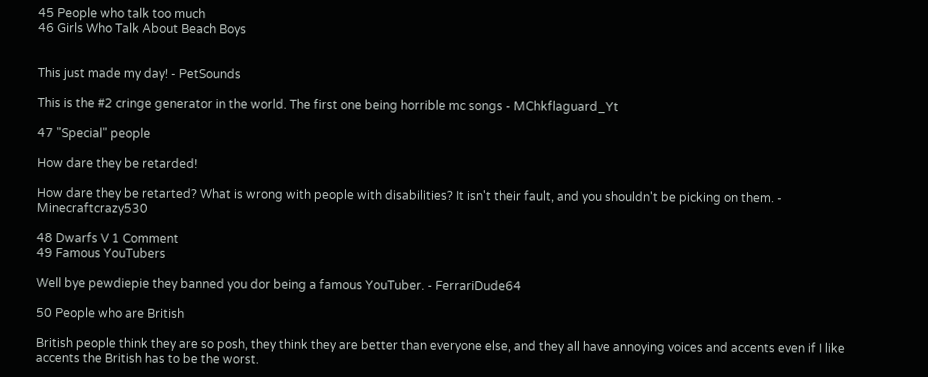45 People who talk too much
46 Girls Who Talk About Beach Boys


This just made my day! - PetSounds

This is the #2 cringe generator in the world. The first one being horrible mc songs - MChkflaguard_Yt

47 "Special" people

How dare they be retarded!

How dare they be retarted? What is wrong with people with disabilities? It isn't their fault, and you shouldn't be picking on them. - Minecraftcrazy530

48 Dwarfs V 1 Comment
49 Famous YouTubers

Well bye pewdiepie they banned you dor being a famous YouTuber. - FerrariDude64

50 People who are British

British people think they are so posh, they think they are better than everyone else, and they all have annoying voices and accents even if I like accents the British has to be the worst.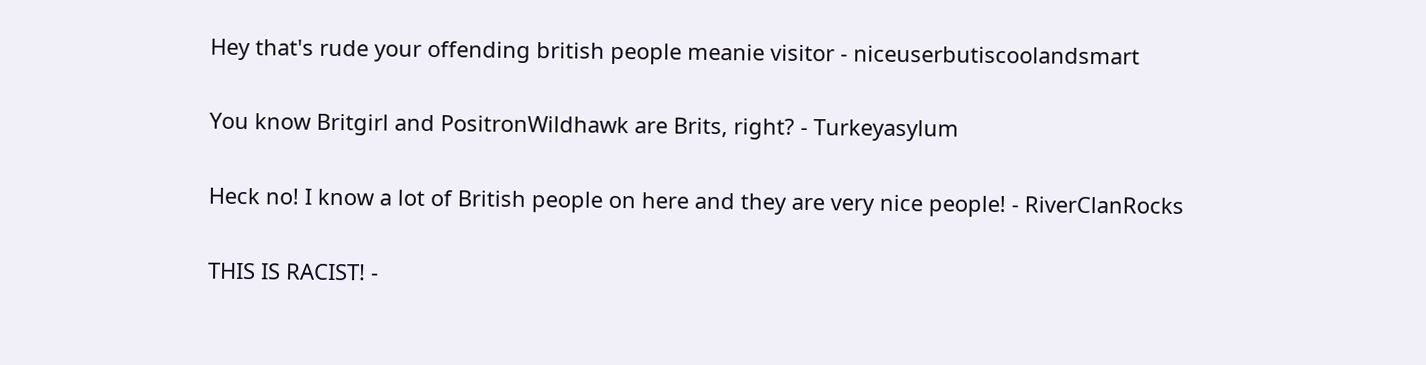Hey that's rude your offending british people meanie visitor - niceuserbutiscoolandsmart

You know Britgirl and PositronWildhawk are Brits, right? - Turkeyasylum

Heck no! I know a lot of British people on here and they are very nice people! - RiverClanRocks

THIS IS RACIST! -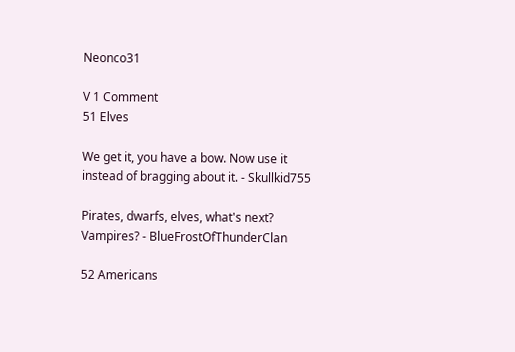Neonco31

V 1 Comment
51 Elves

We get it, you have a bow. Now use it instead of bragging about it. - Skullkid755

Pirates, dwarfs, elves, what's next? Vampires? - BlueFrostOfThunderClan

52 Americans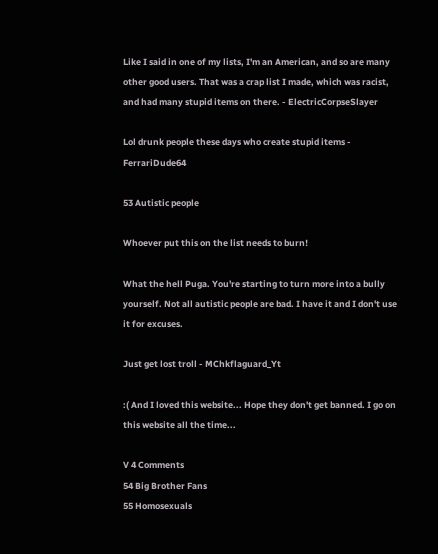Like I said in one of my lists, I'm an American, and so are many other good users. That was a crap list I made, which was racist, and had many stupid items on there. - ElectricCorpseSlayer

Lol drunk people these days who create stupid items - FerrariDude64

53 Autistic people

Whoever put this on the list needs to burn!

What the hell Puga. You're starting to turn more into a bully yourself. Not all autistic people are bad. I have it and I don't use it for excuses.

Just get lost troll - MChkflaguard_Yt

:( And I loved this website... Hope they don't get banned. I go on this website all the time...

V 4 Comments
54 Big Brother Fans
55 Homosexuals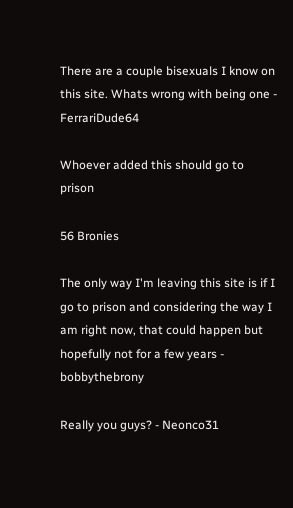There are a couple bisexuals I know on this site. Whats wrong with being one - FerrariDude64

Whoever added this should go to prison

56 Bronies

The only way I'm leaving this site is if I go to prison and considering the way I am right now, that could happen but hopefully not for a few years - bobbythebrony

Really you guys? - Neonco31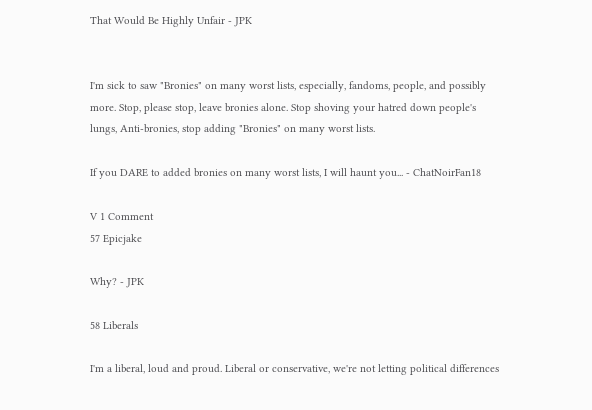That Would Be Highly Unfair - JPK


I'm sick to saw "Bronies" on many worst lists, especially, fandoms, people, and possibly more. Stop, please stop, leave bronies alone. Stop shoving your hatred down people's lungs, Anti-bronies, stop adding "Bronies" on many worst lists.

If you DARE to added bronies on many worst lists, I will haunt you... - ChatNoirFan18

V 1 Comment
57 Epicjake

Why? - JPK

58 Liberals

I'm a liberal, loud and proud. Liberal or conservative, we're not letting political differences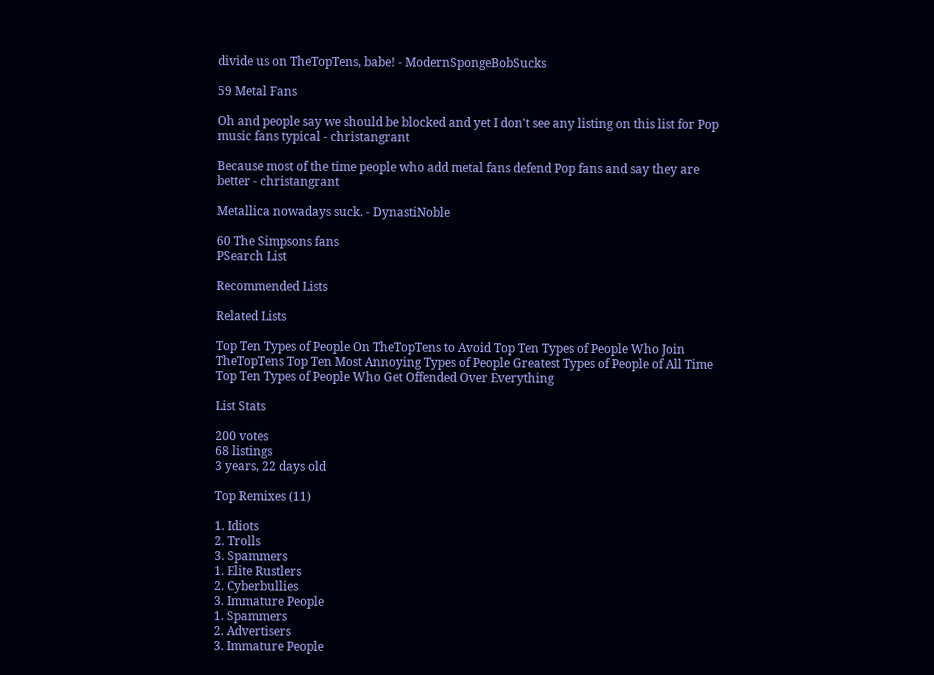divide us on TheTopTens, babe! - ModernSpongeBobSucks

59 Metal Fans

Oh and people say we should be blocked and yet I don't see any listing on this list for Pop music fans typical - christangrant

Because most of the time people who add metal fans defend Pop fans and say they are better - christangrant

Metallica nowadays suck. - DynastiNoble

60 The Simpsons fans
PSearch List

Recommended Lists

Related Lists

Top Ten Types of People On TheTopTens to Avoid Top Ten Types of People Who Join TheTopTens Top Ten Most Annoying Types of People Greatest Types of People of All Time Top Ten Types of People Who Get Offended Over Everything

List Stats

200 votes
68 listings
3 years, 22 days old

Top Remixes (11)

1. Idiots
2. Trolls
3. Spammers
1. Elite Rustlers
2. Cyberbullies
3. Immature People
1. Spammers
2. Advertisers
3. Immature People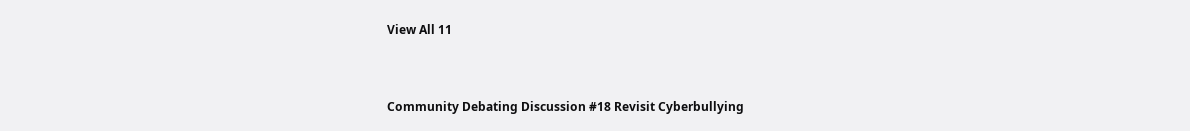View All 11


Community Debating Discussion #18 Revisit Cyberbullying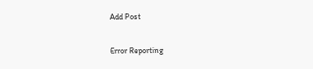Add Post

Error Reporting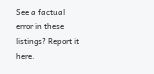See a factual error in these listings? Report it here.